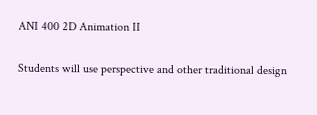ANI 400 2D Animation II

Students will use perspective and other traditional design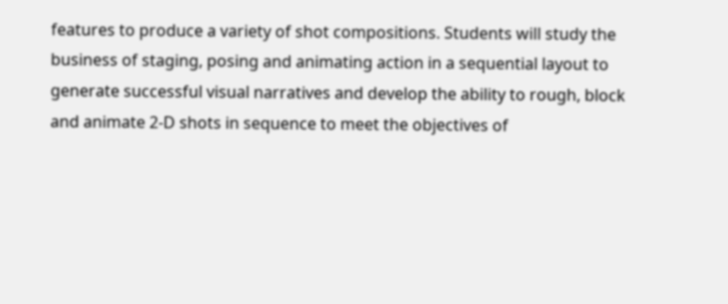features to produce a variety of shot compositions. Students will study the business of staging, posing and animating action in a sequential layout to generate successful visual narratives and develop the ability to rough, block and animate 2-D shots in sequence to meet the objectives of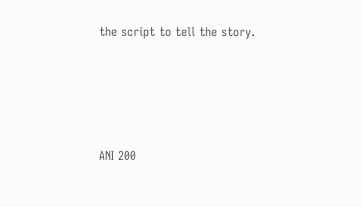the script to tell the story.




ANI 200